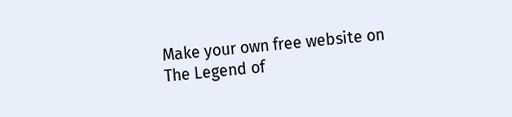Make your own free website on
The Legend of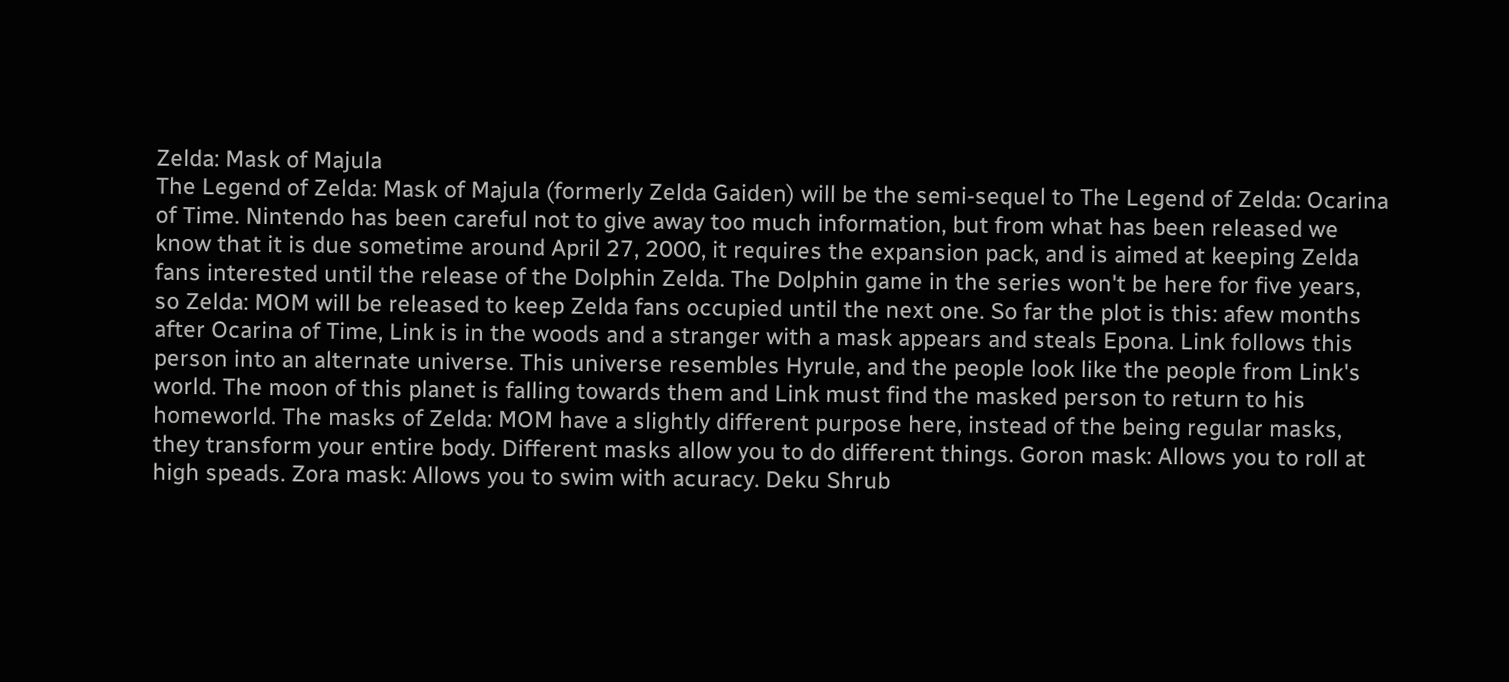Zelda: Mask of Majula
The Legend of Zelda: Mask of Majula (formerly Zelda Gaiden) will be the semi-sequel to The Legend of Zelda: Ocarina of Time. Nintendo has been careful not to give away too much information, but from what has been released we know that it is due sometime around April 27, 2000, it requires the expansion pack, and is aimed at keeping Zelda fans interested until the release of the Dolphin Zelda. The Dolphin game in the series won't be here for five years, so Zelda: MOM will be released to keep Zelda fans occupied until the next one. So far the plot is this: afew months after Ocarina of Time, Link is in the woods and a stranger with a mask appears and steals Epona. Link follows this person into an alternate universe. This universe resembles Hyrule, and the people look like the people from Link's world. The moon of this planet is falling towards them and Link must find the masked person to return to his homeworld. The masks of Zelda: MOM have a slightly different purpose here, instead of the being regular masks, they transform your entire body. Different masks allow you to do different things. Goron mask: Allows you to roll at high speads. Zora mask: Allows you to swim with acuracy. Deku Shrub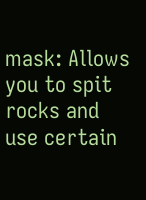mask: Allows you to spit rocks and use certain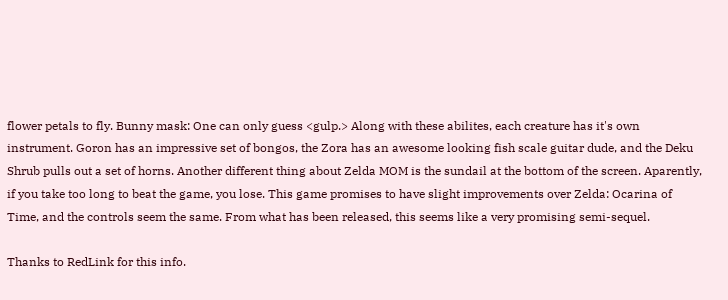flower petals to fly. Bunny mask: One can only guess <gulp.> Along with these abilites, each creature has it's own instrument. Goron has an impressive set of bongos, the Zora has an awesome looking fish scale guitar dude, and the Deku Shrub pulls out a set of horns. Another different thing about Zelda MOM is the sundail at the bottom of the screen. Aparently, if you take too long to beat the game, you lose. This game promises to have slight improvements over Zelda: Ocarina of Time, and the controls seem the same. From what has been released, this seems like a very promising semi-sequel.

Thanks to RedLink for this info.